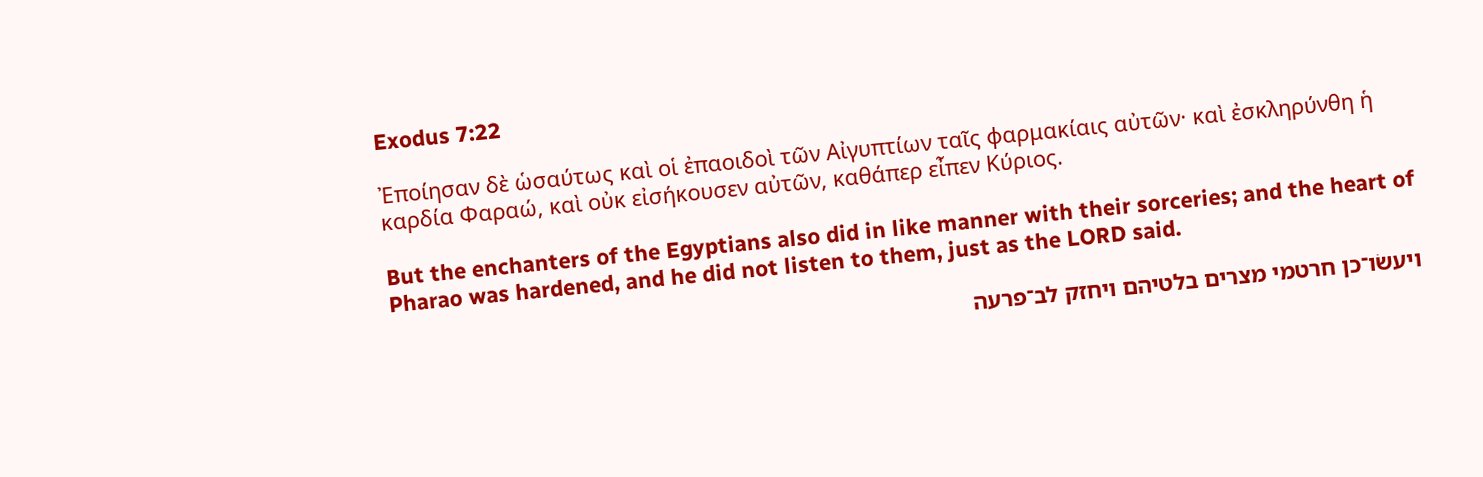Exodus 7:22

Ἐποίησαν δὲ ὡσαύτως καὶ οἱ ἐπαοιδοὶ τῶν Αἰγυπτίων ταῖς φαρμακίαις αὐτῶν· καὶ ἐσκληρύνθη ἡ καρδία Φαραώ, καὶ οὐκ εἰσήκουσεν αὐτῶν, καθάπερ εἶπεν Κύριος.

But the enchanters of the Egyptians also did in like manner with their sorceries; and the heart of Pharao was hardened, and he did not listen to them, just as the LORD said.

ויעשׂו־כן חרטמי מצרים בלטיהם ויחזק לב־פרעה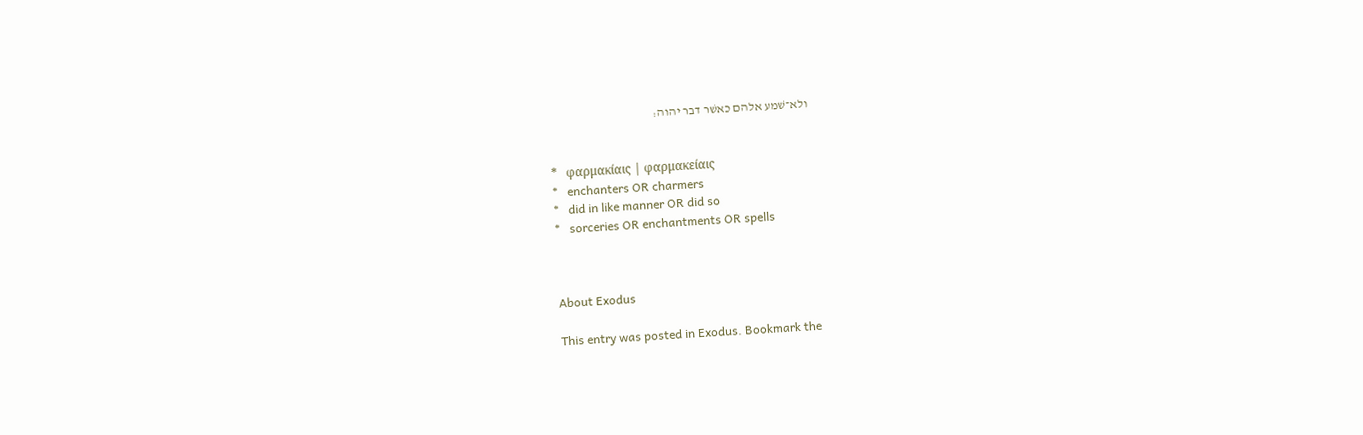ולא־שׁמע אלהם כאשׁר דבר יהוה׃


*   φαρμακίαις | φαρμακείαις
*   enchanters OR charmers
*   did in like manner OR did so
*   sorceries OR enchantments OR spells



About Exodus

This entry was posted in Exodus. Bookmark the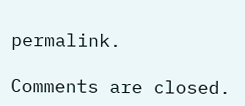permalink.

Comments are closed.